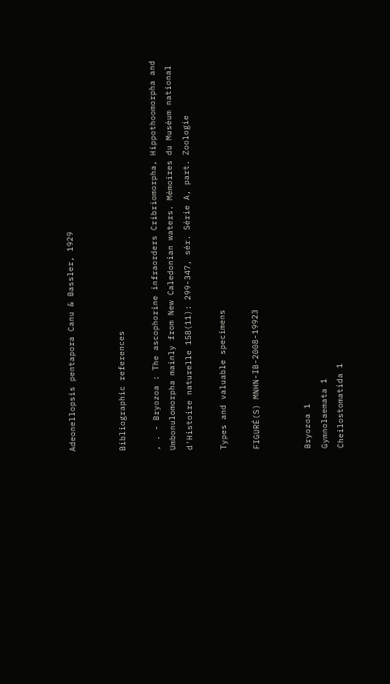Adeonellopsis pentapora Canu & Bassler, 1929


Bibliographic references

, . - Bryozoa : The ascophorine infraorders Cribriomorpha, Hippothoomorpha and Umbonulomorpha mainly from New Caledonian waters. Mémoires du Muséum national d'Histoire naturelle 158(11): 299-347, sér. Série A, part. Zoologie

Types and valuable specimens

FIGURÉ(S) MNHN-IB-2008-19923


Bryozoa 1
Gymnolaemata 1
Cheilostomatida 1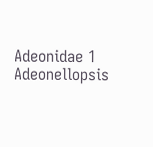Adeonidae 1
Adeonellopsis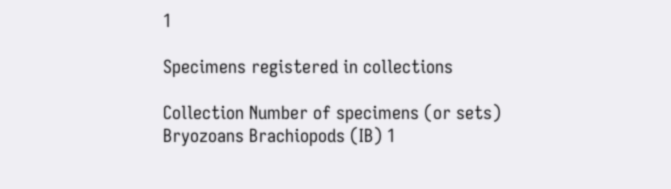1

Specimens registered in collections

Collection Number of specimens (or sets)
Bryozoans Brachiopods (IB) 1